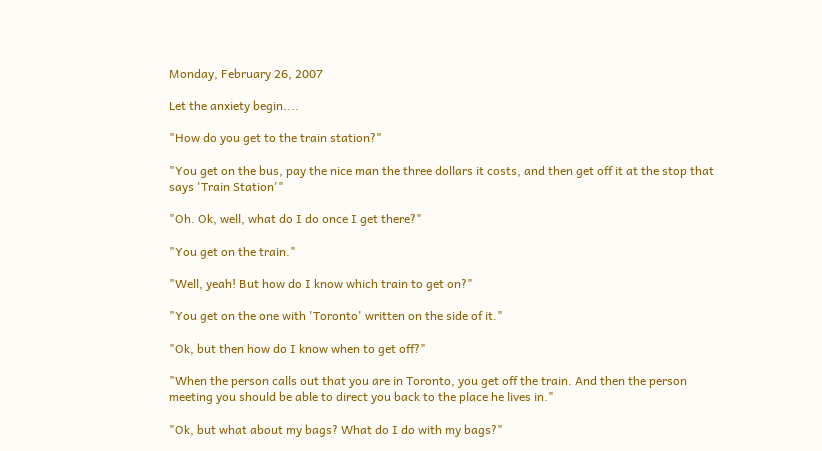Monday, February 26, 2007

Let the anxiety begin....

"How do you get to the train station?"

"You get on the bus, pay the nice man the three dollars it costs, and then get off it at the stop that says 'Train Station'"

"Oh. Ok, well, what do I do once I get there?"

"You get on the train."

"Well, yeah! But how do I know which train to get on?"

"You get on the one with 'Toronto' written on the side of it."

"Ok, but then how do I know when to get off?"

"When the person calls out that you are in Toronto, you get off the train. And then the person meeting you should be able to direct you back to the place he lives in."

"Ok, but what about my bags? What do I do with my bags?"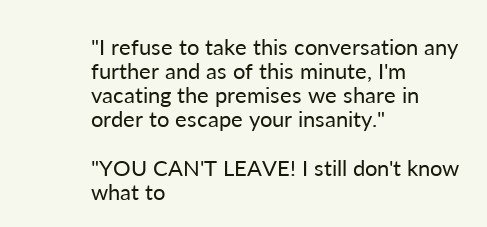"I refuse to take this conversation any further and as of this minute, I'm vacating the premises we share in order to escape your insanity."

"YOU CAN'T LEAVE! I still don't know what to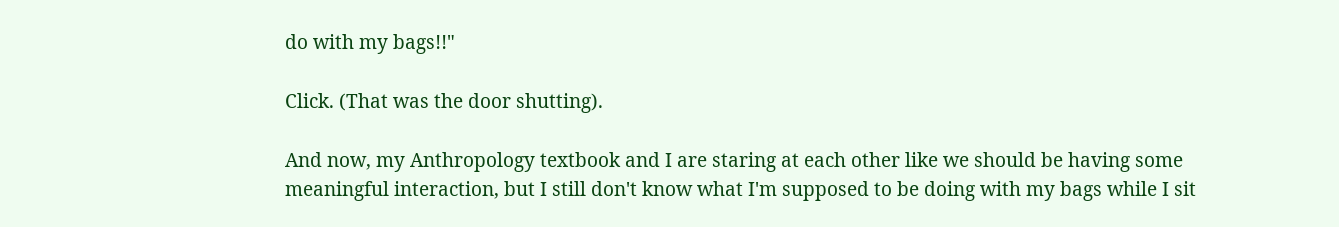do with my bags!!"

Click. (That was the door shutting).

And now, my Anthropology textbook and I are staring at each other like we should be having some meaningful interaction, but I still don't know what I'm supposed to be doing with my bags while I sit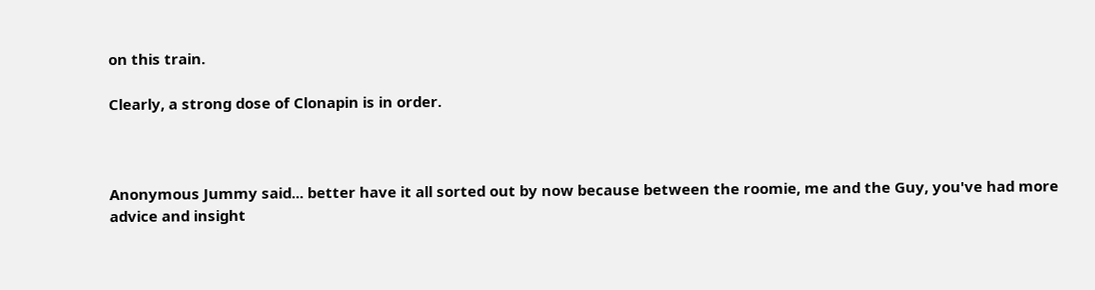on this train.

Clearly, a strong dose of Clonapin is in order.



Anonymous Jummy said... better have it all sorted out by now because between the roomie, me and the Guy, you've had more advice and insight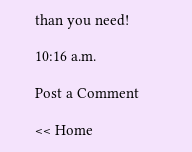than you need!

10:16 a.m.

Post a Comment

<< Home